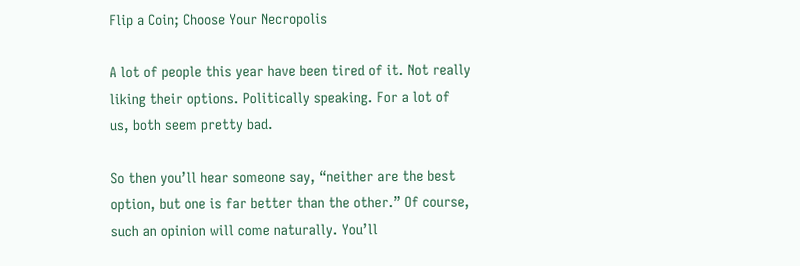Flip a Coin; Choose Your Necropolis

A lot of people this year have been tired of it. Not really liking their options. Politically speaking. For a lot of us, both seem pretty bad.

So then you’ll hear someone say, “neither are the best option, but one is far better than the other.” Of course, such an opinion will come naturally. You’ll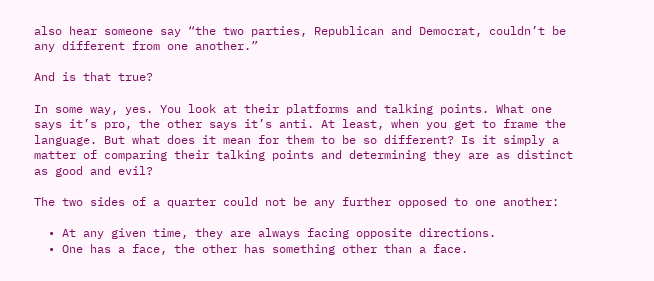also hear someone say “the two parties, Republican and Democrat, couldn’t be any different from one another.”

And is that true?

In some way, yes. You look at their platforms and talking points. What one says it’s pro, the other says it’s anti. At least, when you get to frame the language. But what does it mean for them to be so different? Is it simply a matter of comparing their talking points and determining they are as distinct as good and evil?

The two sides of a quarter could not be any further opposed to one another:

  • At any given time, they are always facing opposite directions.
  • One has a face, the other has something other than a face.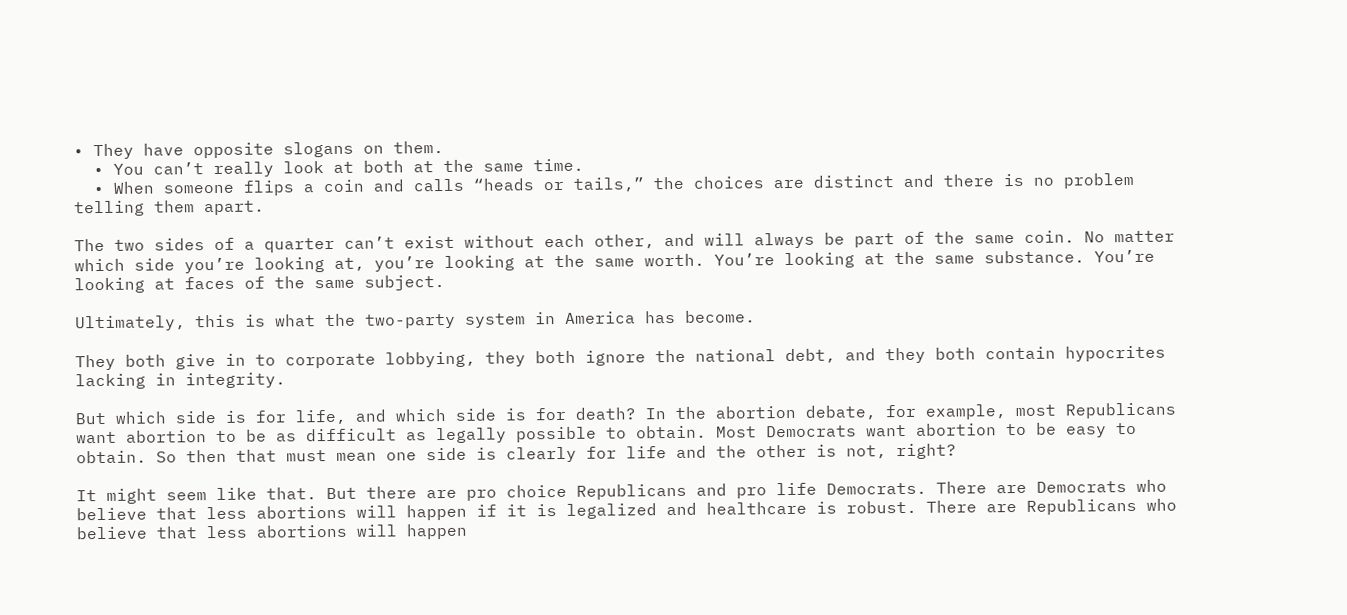• They have opposite slogans on them.
  • You can’t really look at both at the same time.
  • When someone flips a coin and calls “heads or tails,” the choices are distinct and there is no problem telling them apart.

The two sides of a quarter can’t exist without each other, and will always be part of the same coin. No matter which side you’re looking at, you’re looking at the same worth. You’re looking at the same substance. You’re looking at faces of the same subject.

Ultimately, this is what the two-party system in America has become.

They both give in to corporate lobbying, they both ignore the national debt, and they both contain hypocrites lacking in integrity.

But which side is for life, and which side is for death? In the abortion debate, for example, most Republicans want abortion to be as difficult as legally possible to obtain. Most Democrats want abortion to be easy to obtain. So then that must mean one side is clearly for life and the other is not, right?

It might seem like that. But there are pro choice Republicans and pro life Democrats. There are Democrats who believe that less abortions will happen if it is legalized and healthcare is robust. There are Republicans who believe that less abortions will happen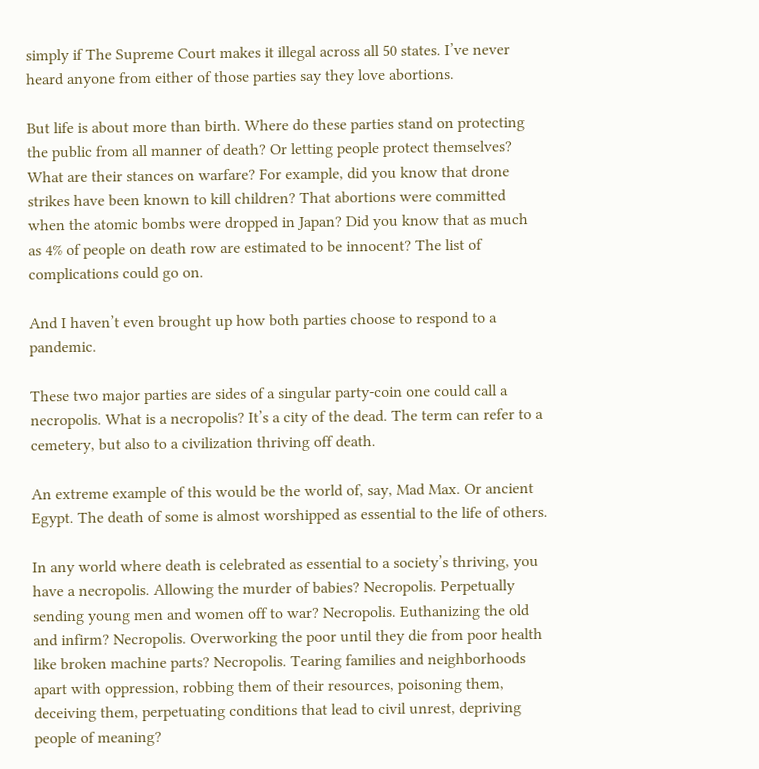simply if The Supreme Court makes it illegal across all 50 states. I’ve never heard anyone from either of those parties say they love abortions.

But life is about more than birth. Where do these parties stand on protecting the public from all manner of death? Or letting people protect themselves? What are their stances on warfare? For example, did you know that drone strikes have been known to kill children? That abortions were committed when the atomic bombs were dropped in Japan? Did you know that as much as 4% of people on death row are estimated to be innocent? The list of complications could go on.

And I haven’t even brought up how both parties choose to respond to a pandemic.

These two major parties are sides of a singular party-coin one could call a necropolis. What is a necropolis? It’s a city of the dead. The term can refer to a cemetery, but also to a civilization thriving off death.

An extreme example of this would be the world of, say, Mad Max. Or ancient Egypt. The death of some is almost worshipped as essential to the life of others.

In any world where death is celebrated as essential to a society’s thriving, you have a necropolis. Allowing the murder of babies? Necropolis. Perpetually sending young men and women off to war? Necropolis. Euthanizing the old and infirm? Necropolis. Overworking the poor until they die from poor health like broken machine parts? Necropolis. Tearing families and neighborhoods apart with oppression, robbing them of their resources, poisoning them, deceiving them, perpetuating conditions that lead to civil unrest, depriving people of meaning?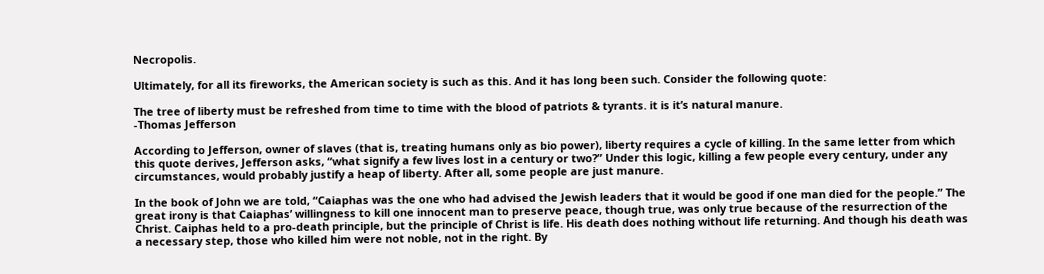Necropolis.

Ultimately, for all its fireworks, the American society is such as this. And it has long been such. Consider the following quote:

The tree of liberty must be refreshed from time to time with the blood of patriots & tyrants. it is it’s natural manure.
-Thomas Jefferson

According to Jefferson, owner of slaves (that is, treating humans only as bio power), liberty requires a cycle of killing. In the same letter from which this quote derives, Jefferson asks, “what signify a few lives lost in a century or two?” Under this logic, killing a few people every century, under any circumstances, would probably justify a heap of liberty. After all, some people are just manure.

In the book of John we are told, “Caiaphas was the one who had advised the Jewish leaders that it would be good if one man died for the people.” The great irony is that Caiaphas’ willingness to kill one innocent man to preserve peace, though true, was only true because of the resurrection of the Christ. Caiphas held to a pro-death principle, but the principle of Christ is life. His death does nothing without life returning. And though his death was a necessary step, those who killed him were not noble, not in the right. By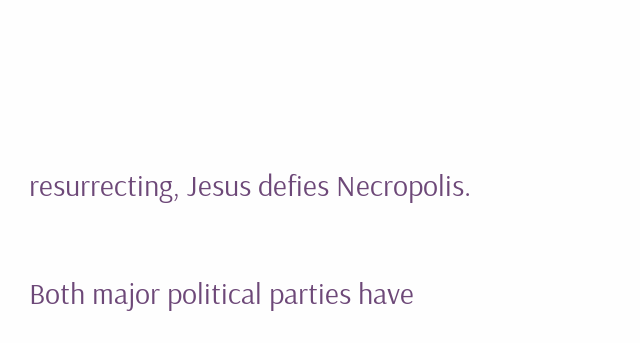resurrecting, Jesus defies Necropolis.

Both major political parties have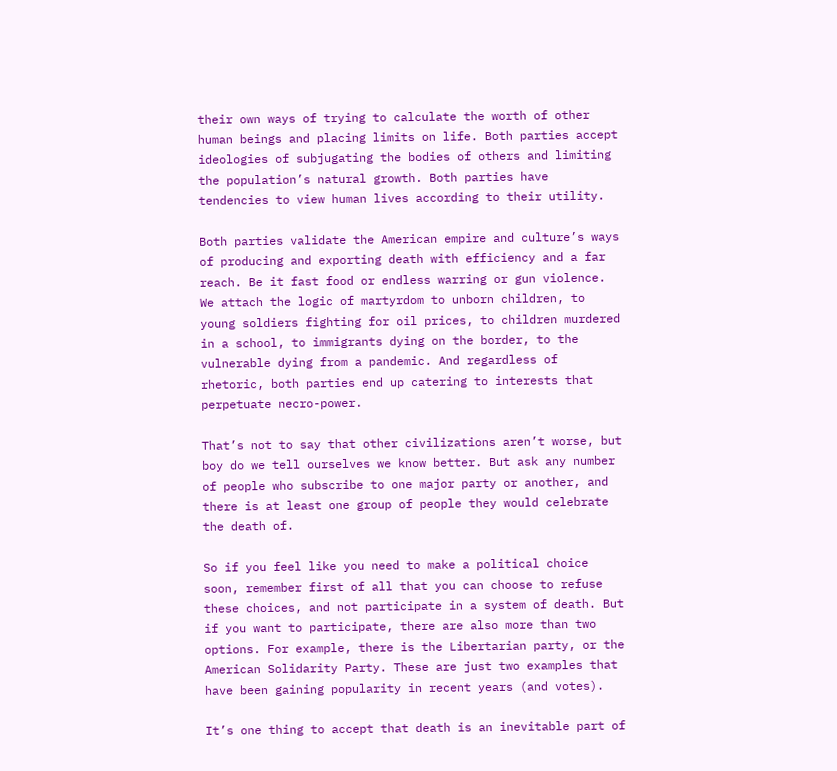their own ways of trying to calculate the worth of other human beings and placing limits on life. Both parties accept ideologies of subjugating the bodies of others and limiting the population’s natural growth. Both parties have tendencies to view human lives according to their utility.

Both parties validate the American empire and culture’s ways of producing and exporting death with efficiency and a far reach. Be it fast food or endless warring or gun violence. We attach the logic of martyrdom to unborn children, to young soldiers fighting for oil prices, to children murdered in a school, to immigrants dying on the border, to the vulnerable dying from a pandemic. And regardless of rhetoric, both parties end up catering to interests that perpetuate necro-power.

That’s not to say that other civilizations aren’t worse, but boy do we tell ourselves we know better. But ask any number of people who subscribe to one major party or another, and there is at least one group of people they would celebrate the death of.

So if you feel like you need to make a political choice soon, remember first of all that you can choose to refuse these choices, and not participate in a system of death. But if you want to participate, there are also more than two options. For example, there is the Libertarian party, or the American Solidarity Party. These are just two examples that have been gaining popularity in recent years (and votes).

It’s one thing to accept that death is an inevitable part of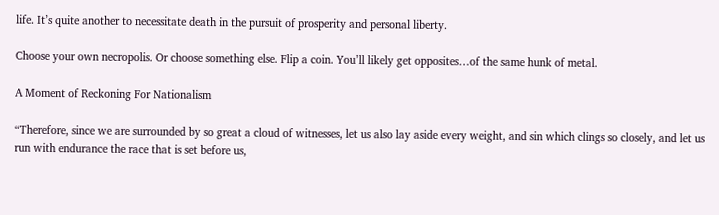life. It’s quite another to necessitate death in the pursuit of prosperity and personal liberty.

Choose your own necropolis. Or choose something else. Flip a coin. You’ll likely get opposites…of the same hunk of metal.

A Moment of Reckoning For Nationalism

“Therefore, since we are surrounded by so great a cloud of witnesses, let us also lay aside every weight, and sin which clings so closely, and let us run with endurance the race that is set before us,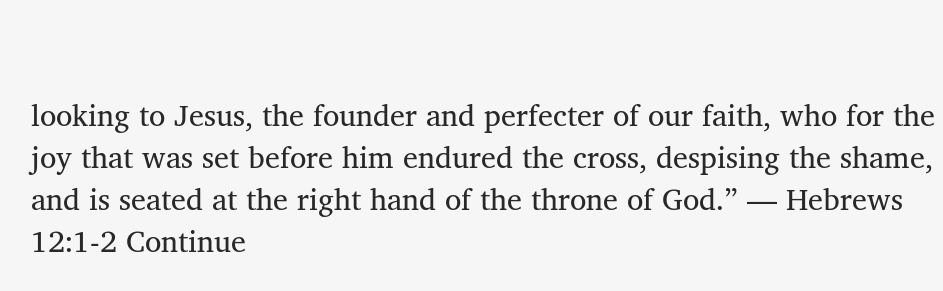looking to Jesus, the founder and perfecter of our faith, who for the joy that was set before him endured the cross, despising the shame, and is seated at the right hand of the throne of God.” — Hebrews 12:1-2 Continue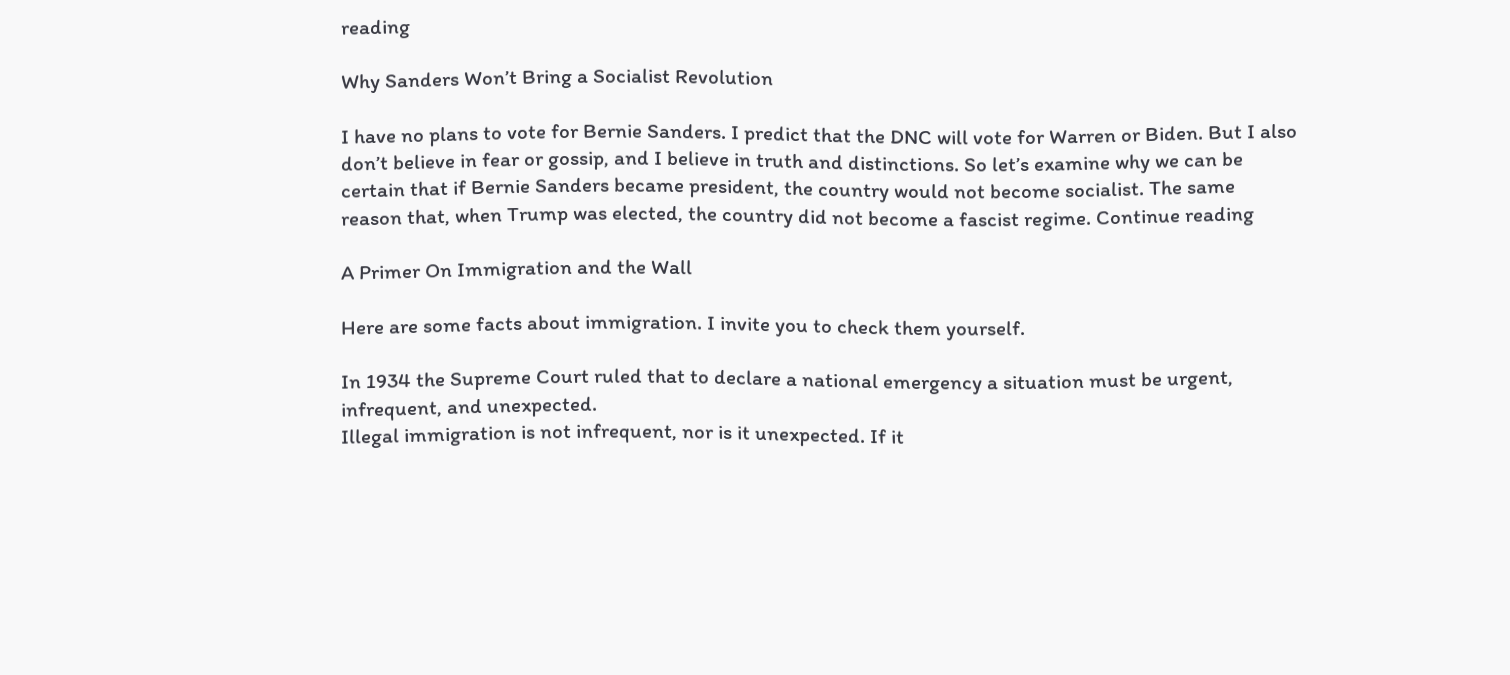reading

Why Sanders Won’t Bring a Socialist Revolution

I have no plans to vote for Bernie Sanders. I predict that the DNC will vote for Warren or Biden. But I also don’t believe in fear or gossip, and I believe in truth and distinctions. So let’s examine why we can be certain that if Bernie Sanders became president, the country would not become socialist. The same reason that, when Trump was elected, the country did not become a fascist regime. Continue reading

A Primer On Immigration and the Wall

Here are some facts about immigration. I invite you to check them yourself.

In 1934 the Supreme Court ruled that to declare a national emergency a situation must be urgent, infrequent, and unexpected.
Illegal immigration is not infrequent, nor is it unexpected. If it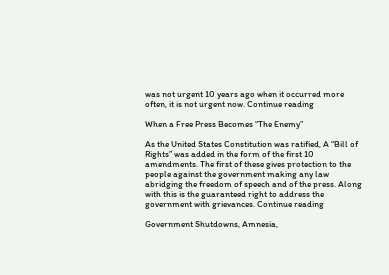was not urgent 10 years ago when it occurred more often, it is not urgent now. Continue reading

When a Free Press Becomes “The Enemy”

As the United States Constitution was ratified, A “Bill of Rights” was added in the form of the first 10 amendments. The first of these gives protection to the people against the government making any law abridging the freedom of speech and of the press. Along with this is the guaranteed right to address the government with grievances. Continue reading

Government Shutdowns, Amnesia,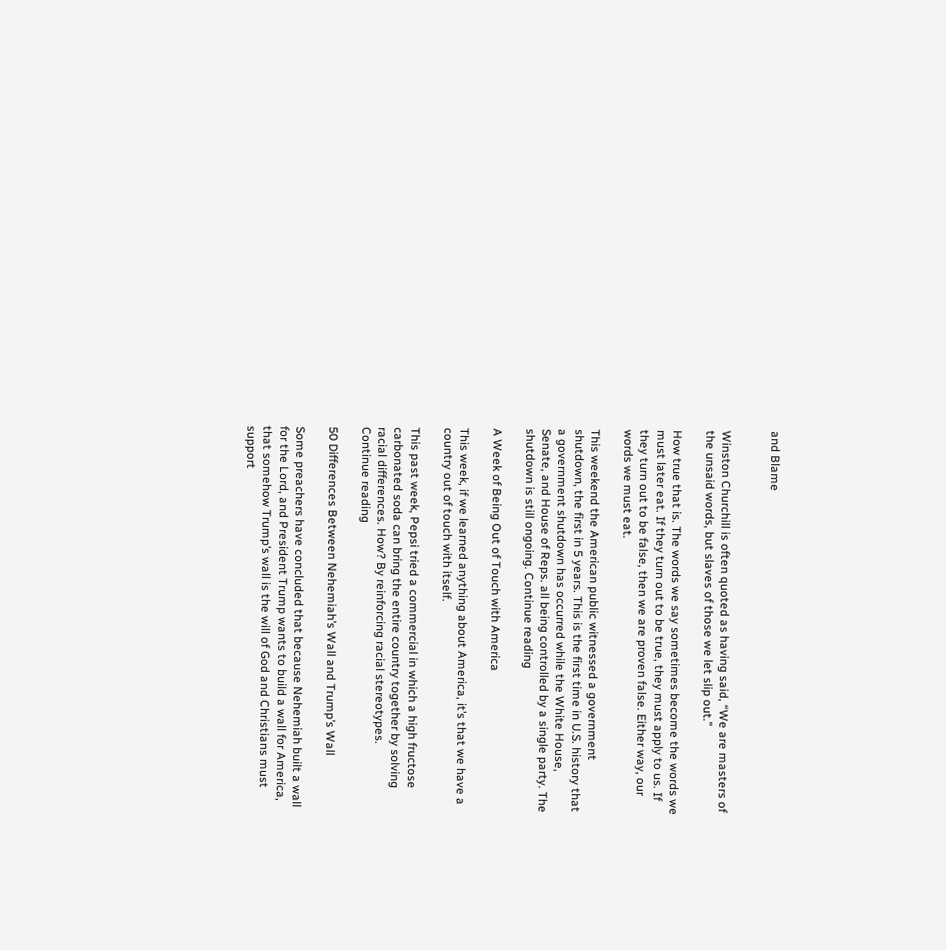and Blame


Winston Churchill is often quoted as having said, “We are masters of the unsaid words, but slaves of those we let slip out.”

How true that is. The words we say sometimes become the words we must later eat. If they turn out to be true, they must apply to us. If they turn out to be false, then we are proven false. Either way, our words we must eat.

This weekend the American public witnessed a government shutdown, the first in 5 years. This is the first time in U.S. history that a government shutdown has occurred while the White House, Senate, and House of Reps. all being controlled by a single party. The shutdown is still ongoing. Continue reading

A Week of Being Out of Touch with America

This week, if we learned anything about America, it’s that we have a country out of touch with itself.

This past week, Pepsi tried a commercial in which a high fructose carbonated soda can bring the entire country together by solving racial differences. How? By reinforcing racial stereotypes.
Continue reading

50 Differences Between Nehemiah’s Wall and Trump’s Wall

Some preachers have concluded that because Nehemiah built a wall for the Lord, and President Trump wants to build a wall for America, that somehow Trump’s wall is the will of God and Christians must support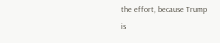the effort, because Trump is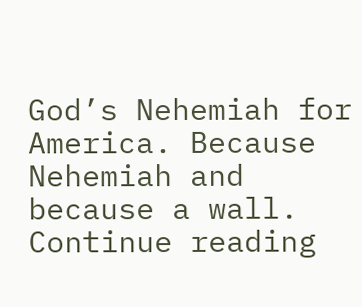God’s Nehemiah for America. Because Nehemiah and because a wall.
Continue reading